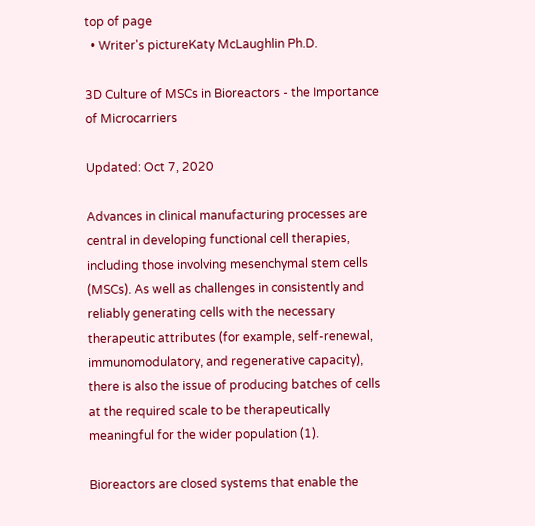top of page
  • Writer's pictureKaty McLaughlin Ph.D.

3D Culture of MSCs in Bioreactors - the Importance of Microcarriers

Updated: Oct 7, 2020

Advances in clinical manufacturing processes are central in developing functional cell therapies, including those involving mesenchymal stem cells (MSCs). As well as challenges in consistently and reliably generating cells with the necessary therapeutic attributes (for example, self-renewal, immunomodulatory, and regenerative capacity), there is also the issue of producing batches of cells at the required scale to be therapeutically meaningful for the wider population (1).

Bioreactors are closed systems that enable the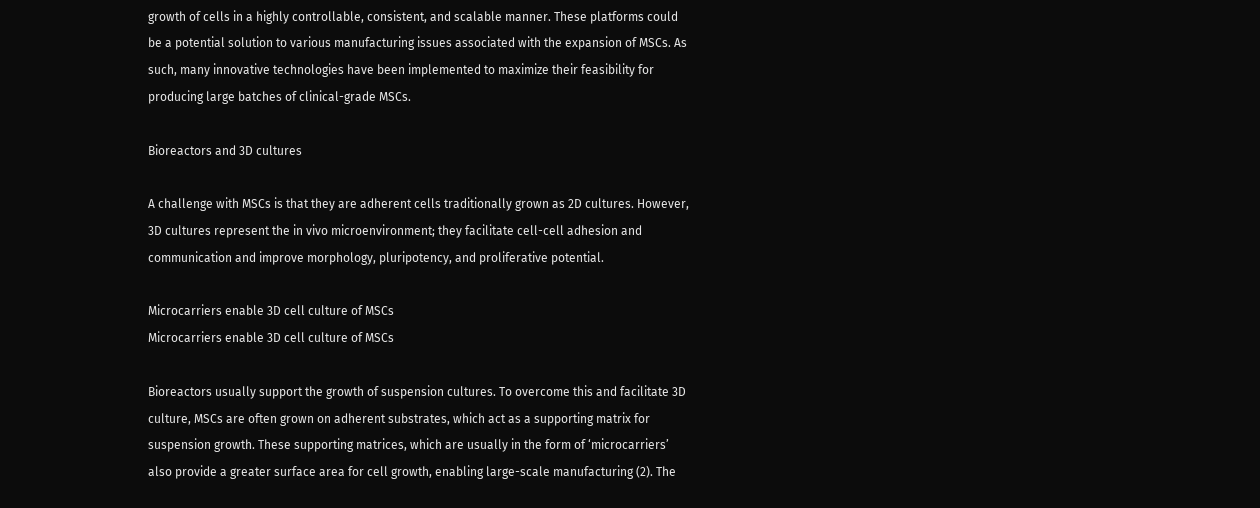growth of cells in a highly controllable, consistent, and scalable manner. These platforms could be a potential solution to various manufacturing issues associated with the expansion of MSCs. As such, many innovative technologies have been implemented to maximize their feasibility for producing large batches of clinical-grade MSCs.

Bioreactors and 3D cultures

A challenge with MSCs is that they are adherent cells traditionally grown as 2D cultures. However, 3D cultures represent the in vivo microenvironment; they facilitate cell-cell adhesion and communication and improve morphology, pluripotency, and proliferative potential.

Microcarriers enable 3D cell culture of MSCs
Microcarriers enable 3D cell culture of MSCs

Bioreactors usually support the growth of suspension cultures. To overcome this and facilitate 3D culture, MSCs are often grown on adherent substrates, which act as a supporting matrix for suspension growth. These supporting matrices, which are usually in the form of ‘microcarriers’ also provide a greater surface area for cell growth, enabling large-scale manufacturing (2). The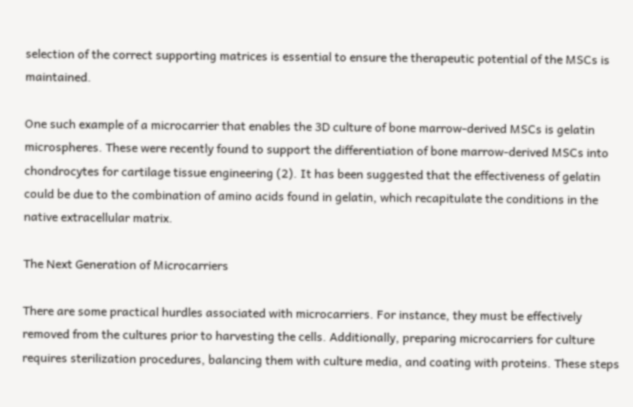selection of the correct supporting matrices is essential to ensure the therapeutic potential of the MSCs is maintained.

One such example of a microcarrier that enables the 3D culture of bone marrow-derived MSCs is gelatin microspheres. These were recently found to support the differentiation of bone marrow-derived MSCs into chondrocytes for cartilage tissue engineering (2). It has been suggested that the effectiveness of gelatin could be due to the combination of amino acids found in gelatin, which recapitulate the conditions in the native extracellular matrix.

The Next Generation of Microcarriers

There are some practical hurdles associated with microcarriers. For instance, they must be effectively removed from the cultures prior to harvesting the cells. Additionally, preparing microcarriers for culture requires sterilization procedures, balancing them with culture media, and coating with proteins. These steps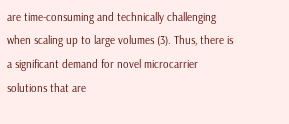are time-consuming and technically challenging when scaling up to large volumes (3). Thus, there is a significant demand for novel microcarrier solutions that are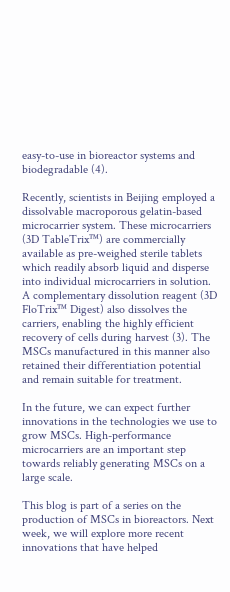easy-to-use in bioreactor systems and biodegradable (4).

Recently, scientists in Beijing employed a dissolvable macroporous gelatin-based microcarrier system. These microcarriers (3D TableTrix™) are commercially available as pre-weighed sterile tablets which readily absorb liquid and disperse into individual microcarriers in solution. A complementary dissolution reagent (3D FloTrix™ Digest) also dissolves the carriers, enabling the highly efficient recovery of cells during harvest (3). The MSCs manufactured in this manner also retained their differentiation potential and remain suitable for treatment.

In the future, we can expect further innovations in the technologies we use to grow MSCs. High-performance microcarriers are an important step towards reliably generating MSCs on a large scale.

This blog is part of a series on the production of MSCs in bioreactors. Next week, we will explore more recent innovations that have helped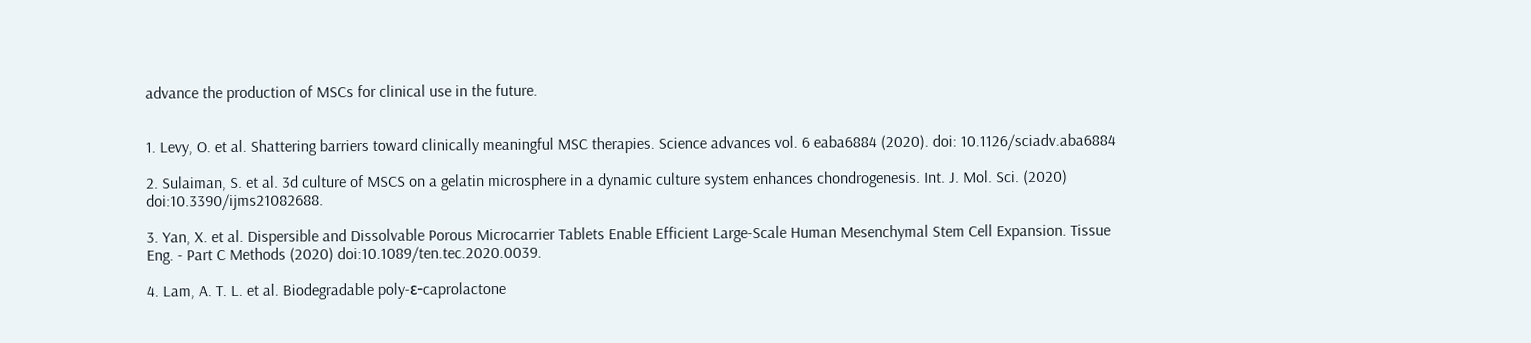advance the production of MSCs for clinical use in the future.


1. Levy, O. et al. Shattering barriers toward clinically meaningful MSC therapies. Science advances vol. 6 eaba6884 (2020). doi: 10.1126/sciadv.aba6884

2. Sulaiman, S. et al. 3d culture of MSCS on a gelatin microsphere in a dynamic culture system enhances chondrogenesis. Int. J. Mol. Sci. (2020) doi:10.3390/ijms21082688.

3. Yan, X. et al. Dispersible and Dissolvable Porous Microcarrier Tablets Enable Efficient Large-Scale Human Mesenchymal Stem Cell Expansion. Tissue Eng. - Part C Methods (2020) doi:10.1089/ten.tec.2020.0039.

4. Lam, A. T. L. et al. Biodegradable poly-ε-caprolactone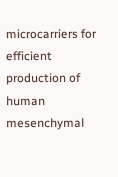microcarriers for efficient production of human mesenchymal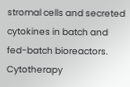stromal cells and secreted cytokines in batch and fed-batch bioreactors. Cytotherapy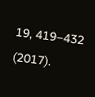19, 419–432 (2017).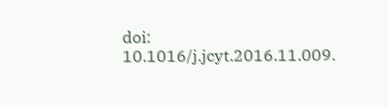doi: 10.1016/j.jcyt.2016.11.009.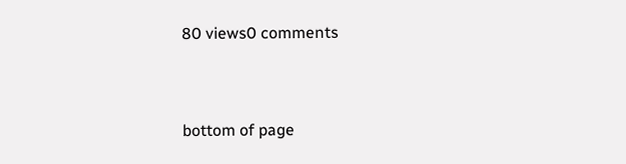80 views0 comments


bottom of page